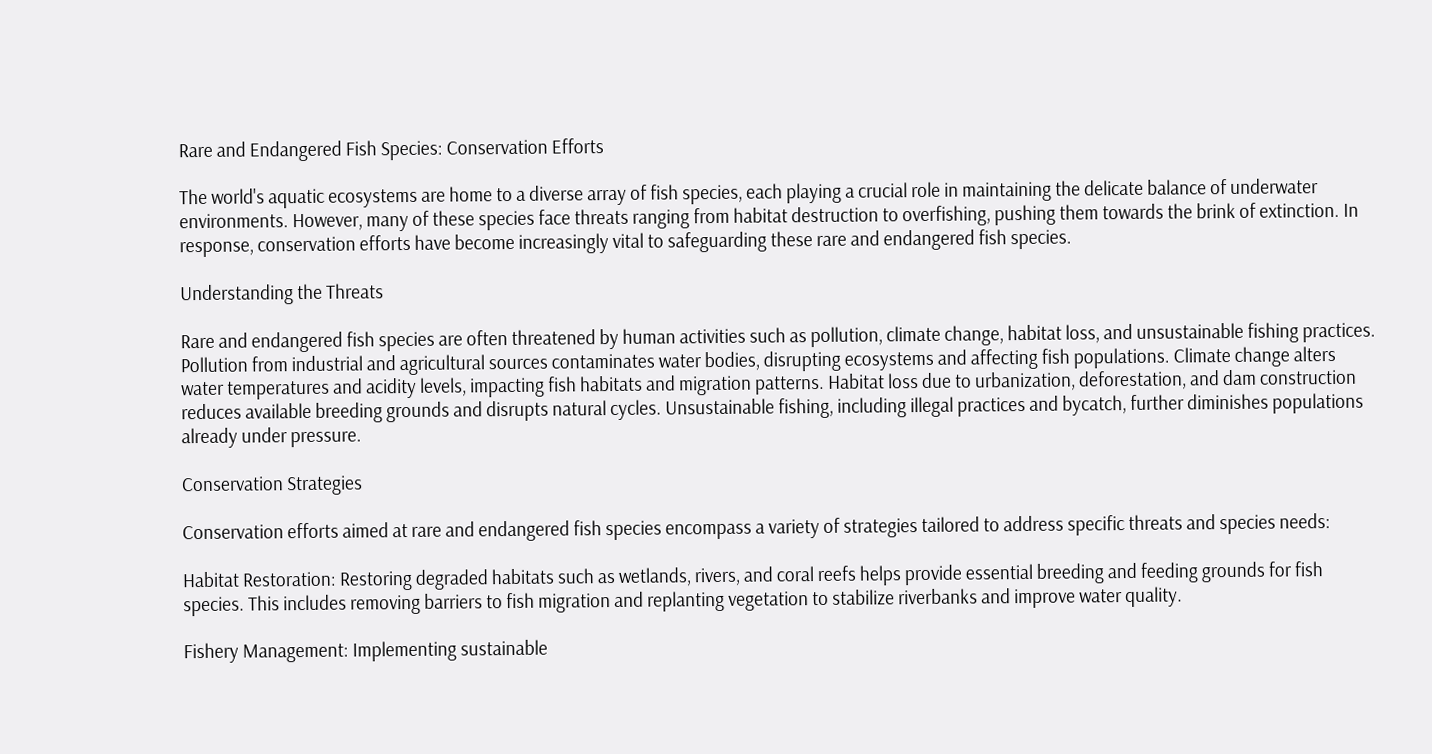Rare and Endangered Fish Species: Conservation Efforts

The world's aquatic ecosystems are home to a diverse array of fish species, each playing a crucial role in maintaining the delicate balance of underwater environments. However, many of these species face threats ranging from habitat destruction to overfishing, pushing them towards the brink of extinction. In response, conservation efforts have become increasingly vital to safeguarding these rare and endangered fish species.

Understanding the Threats

Rare and endangered fish species are often threatened by human activities such as pollution, climate change, habitat loss, and unsustainable fishing practices. Pollution from industrial and agricultural sources contaminates water bodies, disrupting ecosystems and affecting fish populations. Climate change alters water temperatures and acidity levels, impacting fish habitats and migration patterns. Habitat loss due to urbanization, deforestation, and dam construction reduces available breeding grounds and disrupts natural cycles. Unsustainable fishing, including illegal practices and bycatch, further diminishes populations already under pressure.

Conservation Strategies

Conservation efforts aimed at rare and endangered fish species encompass a variety of strategies tailored to address specific threats and species needs:

Habitat Restoration: Restoring degraded habitats such as wetlands, rivers, and coral reefs helps provide essential breeding and feeding grounds for fish species. This includes removing barriers to fish migration and replanting vegetation to stabilize riverbanks and improve water quality.

Fishery Management: Implementing sustainable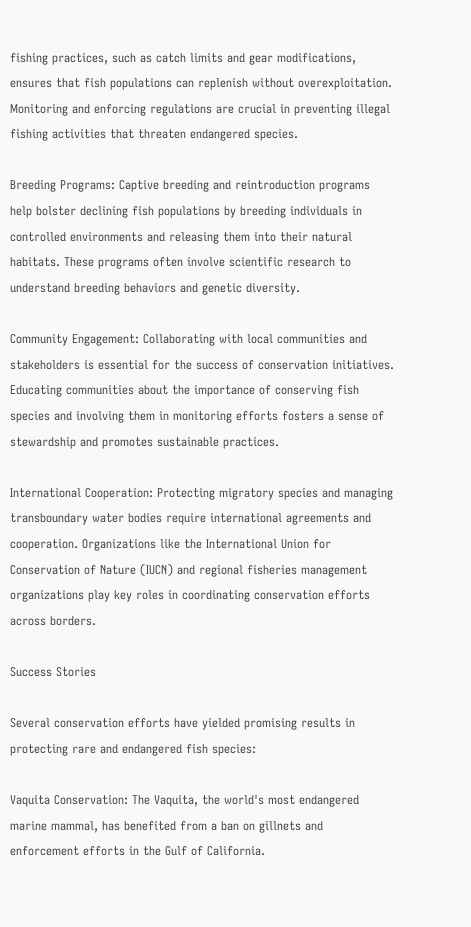fishing practices, such as catch limits and gear modifications, ensures that fish populations can replenish without overexploitation. Monitoring and enforcing regulations are crucial in preventing illegal fishing activities that threaten endangered species.

Breeding Programs: Captive breeding and reintroduction programs help bolster declining fish populations by breeding individuals in controlled environments and releasing them into their natural habitats. These programs often involve scientific research to understand breeding behaviors and genetic diversity.

Community Engagement: Collaborating with local communities and stakeholders is essential for the success of conservation initiatives. Educating communities about the importance of conserving fish species and involving them in monitoring efforts fosters a sense of stewardship and promotes sustainable practices.

International Cooperation: Protecting migratory species and managing transboundary water bodies require international agreements and cooperation. Organizations like the International Union for Conservation of Nature (IUCN) and regional fisheries management organizations play key roles in coordinating conservation efforts across borders.

Success Stories

Several conservation efforts have yielded promising results in protecting rare and endangered fish species:

Vaquita Conservation: The Vaquita, the world's most endangered marine mammal, has benefited from a ban on gillnets and enforcement efforts in the Gulf of California.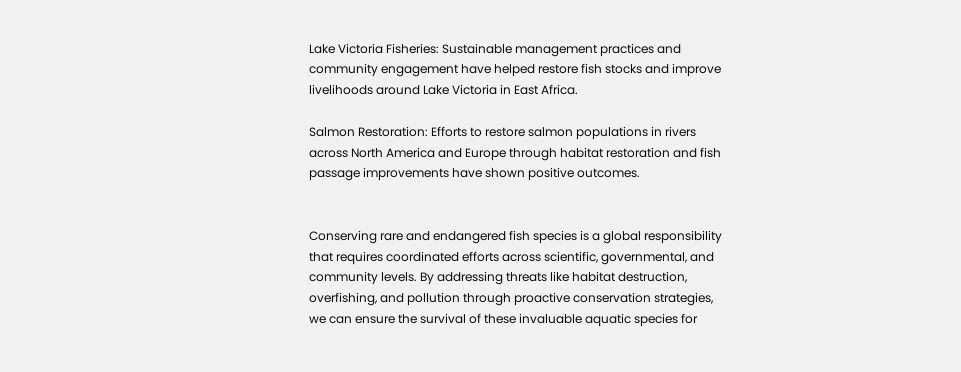Lake Victoria Fisheries: Sustainable management practices and community engagement have helped restore fish stocks and improve livelihoods around Lake Victoria in East Africa.

Salmon Restoration: Efforts to restore salmon populations in rivers across North America and Europe through habitat restoration and fish passage improvements have shown positive outcomes.


Conserving rare and endangered fish species is a global responsibility that requires coordinated efforts across scientific, governmental, and community levels. By addressing threats like habitat destruction, overfishing, and pollution through proactive conservation strategies, we can ensure the survival of these invaluable aquatic species for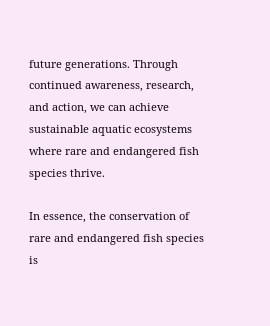future generations. Through continued awareness, research, and action, we can achieve sustainable aquatic ecosystems where rare and endangered fish species thrive.

In essence, the conservation of rare and endangered fish species is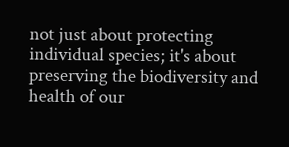not just about protecting individual species; it's about preserving the biodiversity and health of our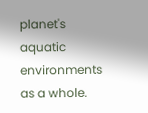planet's aquatic environments as a whole.